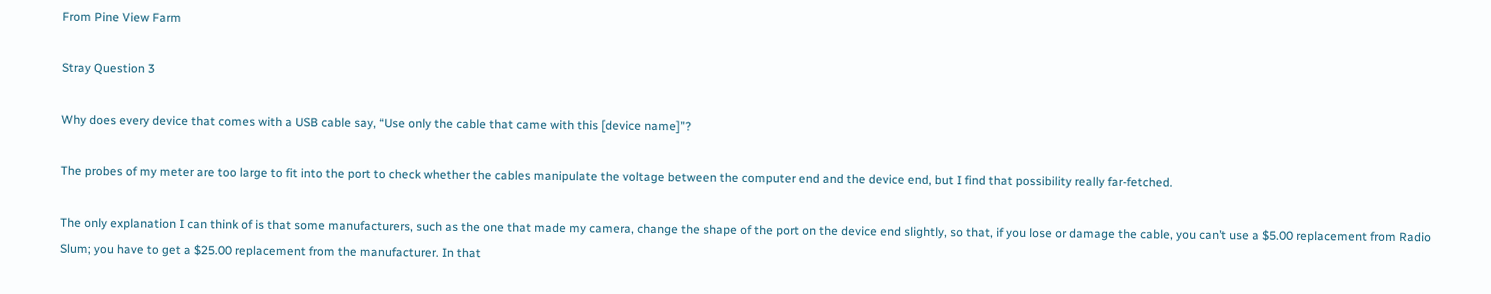From Pine View Farm

Stray Question 3

Why does every device that comes with a USB cable say, “Use only the cable that came with this [device name]”?

The probes of my meter are too large to fit into the port to check whether the cables manipulate the voltage between the computer end and the device end, but I find that possibility really far-fetched.

The only explanation I can think of is that some manufacturers, such as the one that made my camera, change the shape of the port on the device end slightly, so that, if you lose or damage the cable, you can’t use a $5.00 replacement from Radio Slum; you have to get a $25.00 replacement from the manufacturer. In that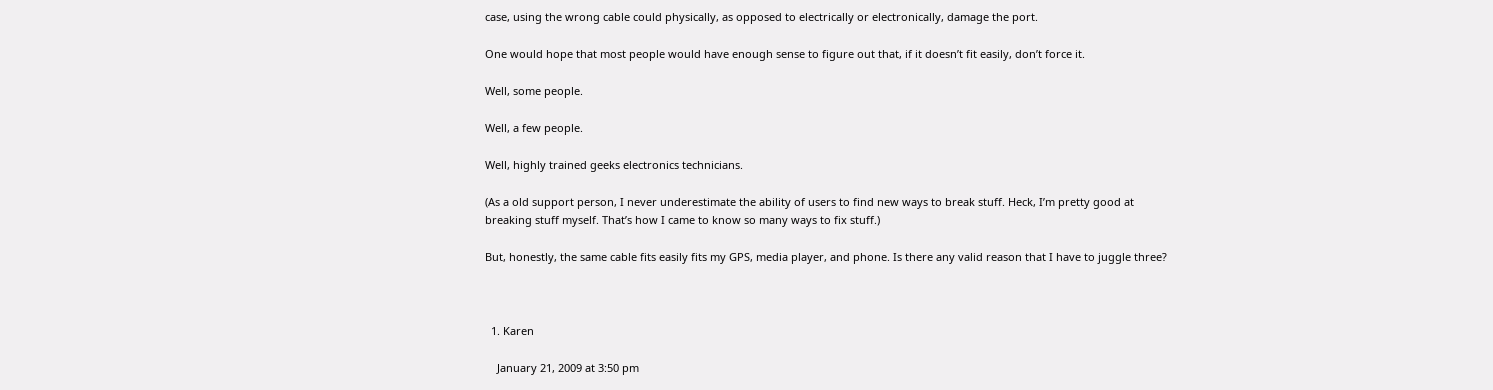case, using the wrong cable could physically, as opposed to electrically or electronically, damage the port.

One would hope that most people would have enough sense to figure out that, if it doesn’t fit easily, don’t force it.

Well, some people.

Well, a few people.

Well, highly trained geeks electronics technicians.

(As a old support person, I never underestimate the ability of users to find new ways to break stuff. Heck, I’m pretty good at breaking stuff myself. That’s how I came to know so many ways to fix stuff.)

But, honestly, the same cable fits easily fits my GPS, media player, and phone. Is there any valid reason that I have to juggle three?



  1. Karen

    January 21, 2009 at 3:50 pm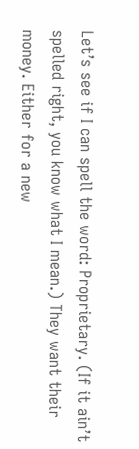Let’s see if I can spell the word: Proprietary. (If it ain’t spelled right, you know what I mean.) They want their money. Either for a new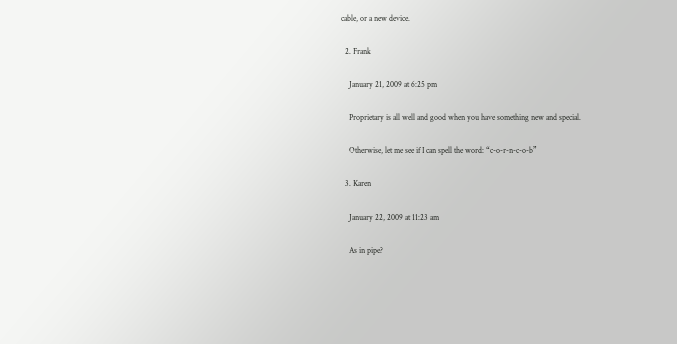cable, or a new device.

  2. Frank

    January 21, 2009 at 6:25 pm

    Proprietary is all well and good when you have something new and special.

    Otherwise, let me see if I can spell the word: “c-o-r-n-c-o-b”

  3. Karen

    January 22, 2009 at 11:23 am

    As in pipe?